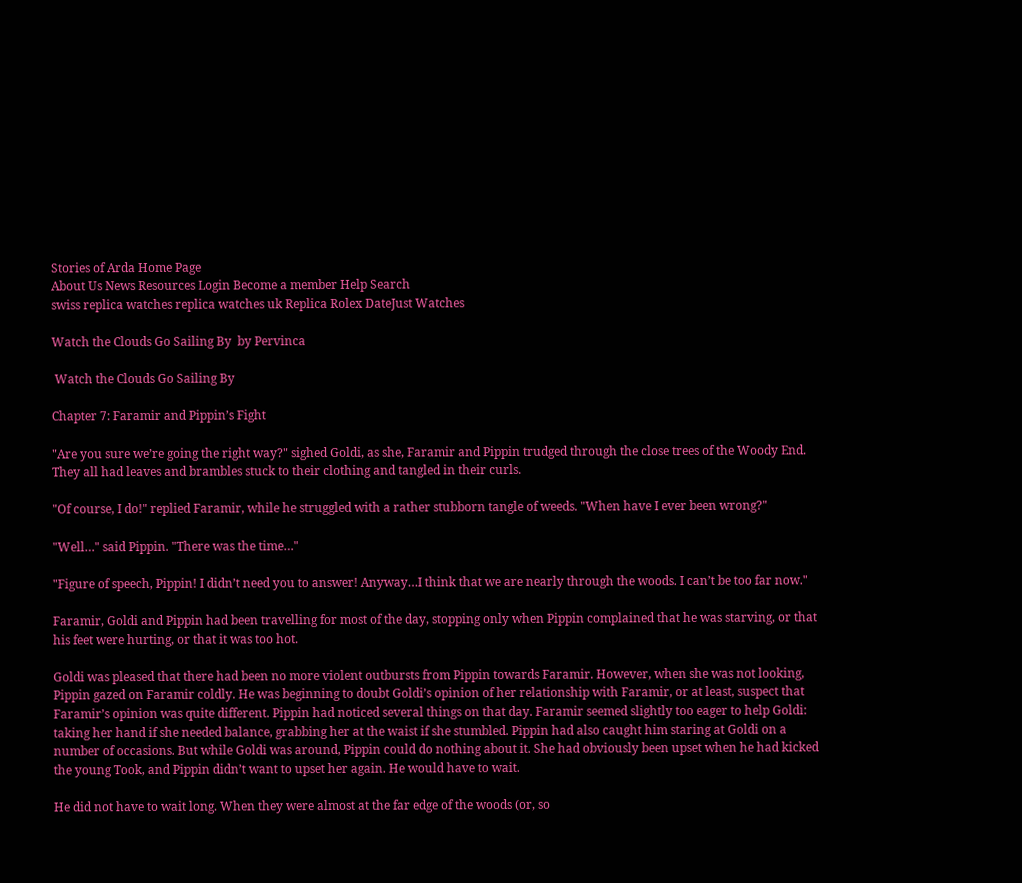Stories of Arda Home Page
About Us News Resources Login Become a member Help Search
swiss replica watches replica watches uk Replica Rolex DateJust Watches

Watch the Clouds Go Sailing By  by Pervinca

 Watch the Clouds Go Sailing By

Chapter 7: Faramir and Pippin’s Fight

"Are you sure we’re going the right way?" sighed Goldi, as she, Faramir and Pippin trudged through the close trees of the Woody End. They all had leaves and brambles stuck to their clothing and tangled in their curls.

"Of course, I do!" replied Faramir, while he struggled with a rather stubborn tangle of weeds. "When have I ever been wrong?"

"Well…" said Pippin. "There was the time…"

"Figure of speech, Pippin! I didn’t need you to answer! Anyway…I think that we are nearly through the woods. I can’t be too far now."

Faramir, Goldi and Pippin had been travelling for most of the day, stopping only when Pippin complained that he was starving, or that his feet were hurting, or that it was too hot.

Goldi was pleased that there had been no more violent outbursts from Pippin towards Faramir. However, when she was not looking, Pippin gazed on Faramir coldly. He was beginning to doubt Goldi’s opinion of her relationship with Faramir, or at least, suspect that Faramir’s opinion was quite different. Pippin had noticed several things on that day. Faramir seemed slightly too eager to help Goldi: taking her hand if she needed balance, grabbing her at the waist if she stumbled. Pippin had also caught him staring at Goldi on a number of occasions. But while Goldi was around, Pippin could do nothing about it. She had obviously been upset when he had kicked the young Took, and Pippin didn’t want to upset her again. He would have to wait.

He did not have to wait long. When they were almost at the far edge of the woods (or, so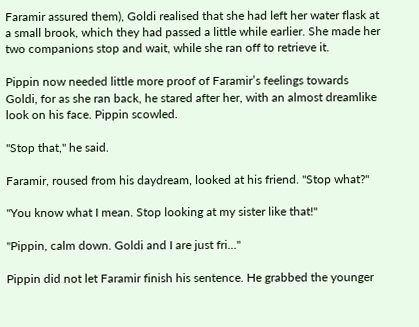Faramir assured them), Goldi realised that she had left her water flask at a small brook, which they had passed a little while earlier. She made her two companions stop and wait, while she ran off to retrieve it.

Pippin now needed little more proof of Faramir’s feelings towards Goldi, for as she ran back, he stared after her, with an almost dreamlike look on his face. Pippin scowled.

"Stop that," he said.

Faramir, roused from his daydream, looked at his friend. "Stop what?"

"You know what I mean. Stop looking at my sister like that!"

"Pippin, calm down. Goldi and I are just fri…"

Pippin did not let Faramir finish his sentence. He grabbed the younger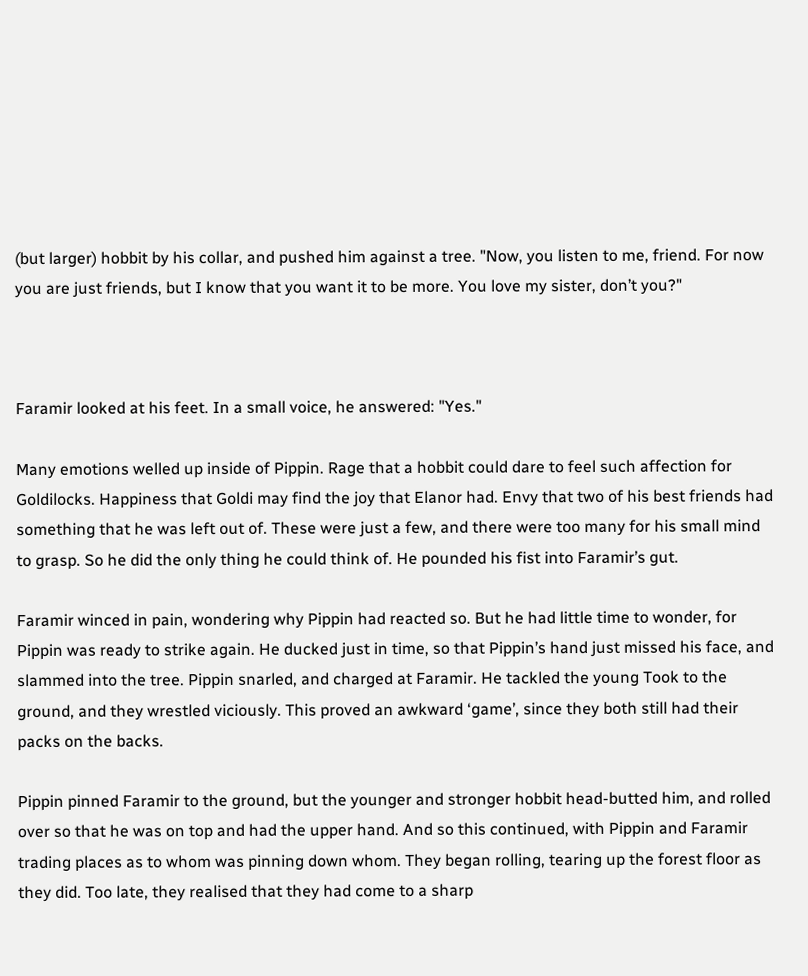(but larger) hobbit by his collar, and pushed him against a tree. "Now, you listen to me, friend. For now you are just friends, but I know that you want it to be more. You love my sister, don’t you?"



Faramir looked at his feet. In a small voice, he answered: "Yes."

Many emotions welled up inside of Pippin. Rage that a hobbit could dare to feel such affection for Goldilocks. Happiness that Goldi may find the joy that Elanor had. Envy that two of his best friends had something that he was left out of. These were just a few, and there were too many for his small mind to grasp. So he did the only thing he could think of. He pounded his fist into Faramir’s gut.

Faramir winced in pain, wondering why Pippin had reacted so. But he had little time to wonder, for Pippin was ready to strike again. He ducked just in time, so that Pippin’s hand just missed his face, and slammed into the tree. Pippin snarled, and charged at Faramir. He tackled the young Took to the ground, and they wrestled viciously. This proved an awkward ‘game’, since they both still had their packs on the backs.

Pippin pinned Faramir to the ground, but the younger and stronger hobbit head-butted him, and rolled over so that he was on top and had the upper hand. And so this continued, with Pippin and Faramir trading places as to whom was pinning down whom. They began rolling, tearing up the forest floor as they did. Too late, they realised that they had come to a sharp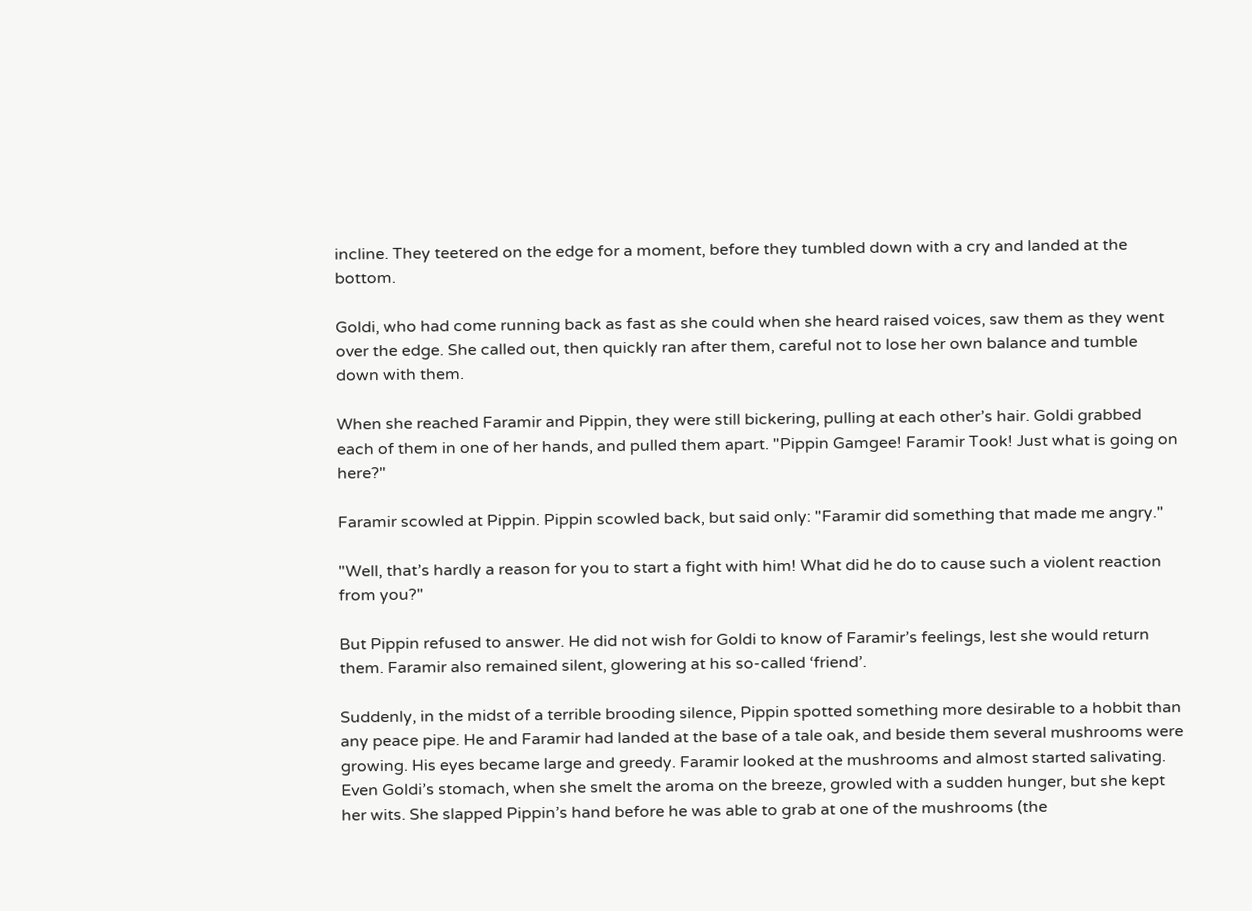incline. They teetered on the edge for a moment, before they tumbled down with a cry and landed at the bottom.

Goldi, who had come running back as fast as she could when she heard raised voices, saw them as they went over the edge. She called out, then quickly ran after them, careful not to lose her own balance and tumble down with them.

When she reached Faramir and Pippin, they were still bickering, pulling at each other’s hair. Goldi grabbed each of them in one of her hands, and pulled them apart. "Pippin Gamgee! Faramir Took! Just what is going on here?"

Faramir scowled at Pippin. Pippin scowled back, but said only: "Faramir did something that made me angry."

"Well, that’s hardly a reason for you to start a fight with him! What did he do to cause such a violent reaction from you?"

But Pippin refused to answer. He did not wish for Goldi to know of Faramir’s feelings, lest she would return them. Faramir also remained silent, glowering at his so-called ‘friend’.

Suddenly, in the midst of a terrible brooding silence, Pippin spotted something more desirable to a hobbit than any peace pipe. He and Faramir had landed at the base of a tale oak, and beside them several mushrooms were growing. His eyes became large and greedy. Faramir looked at the mushrooms and almost started salivating. Even Goldi’s stomach, when she smelt the aroma on the breeze, growled with a sudden hunger, but she kept her wits. She slapped Pippin’s hand before he was able to grab at one of the mushrooms (the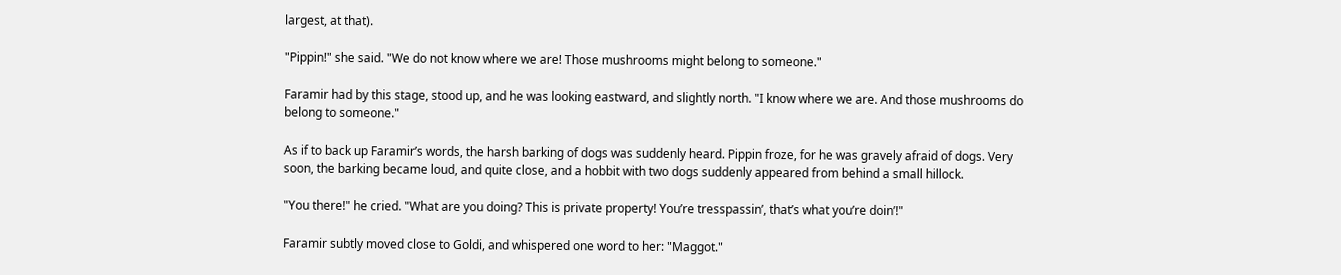largest, at that).

"Pippin!" she said. "We do not know where we are! Those mushrooms might belong to someone."

Faramir had by this stage, stood up, and he was looking eastward, and slightly north. "I know where we are. And those mushrooms do belong to someone."

As if to back up Faramir’s words, the harsh barking of dogs was suddenly heard. Pippin froze, for he was gravely afraid of dogs. Very soon, the barking became loud, and quite close, and a hobbit with two dogs suddenly appeared from behind a small hillock.

"You there!" he cried. "What are you doing? This is private property! You’re tresspassin’, that’s what you’re doin’!"

Faramir subtly moved close to Goldi, and whispered one word to her: "Maggot."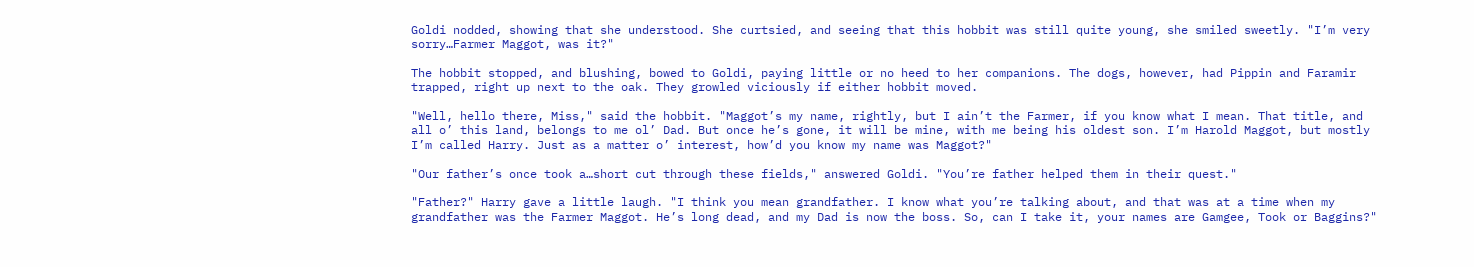Goldi nodded, showing that she understood. She curtsied, and seeing that this hobbit was still quite young, she smiled sweetly. "I’m very sorry…Farmer Maggot, was it?"

The hobbit stopped, and blushing, bowed to Goldi, paying little or no heed to her companions. The dogs, however, had Pippin and Faramir trapped, right up next to the oak. They growled viciously if either hobbit moved.

"Well, hello there, Miss," said the hobbit. "Maggot’s my name, rightly, but I ain’t the Farmer, if you know what I mean. That title, and all o’ this land, belongs to me ol’ Dad. But once he’s gone, it will be mine, with me being his oldest son. I’m Harold Maggot, but mostly I’m called Harry. Just as a matter o’ interest, how’d you know my name was Maggot?"

"Our father’s once took a…short cut through these fields," answered Goldi. "You’re father helped them in their quest."

"Father?" Harry gave a little laugh. "I think you mean grandfather. I know what you’re talking about, and that was at a time when my grandfather was the Farmer Maggot. He’s long dead, and my Dad is now the boss. So, can I take it, your names are Gamgee, Took or Baggins?"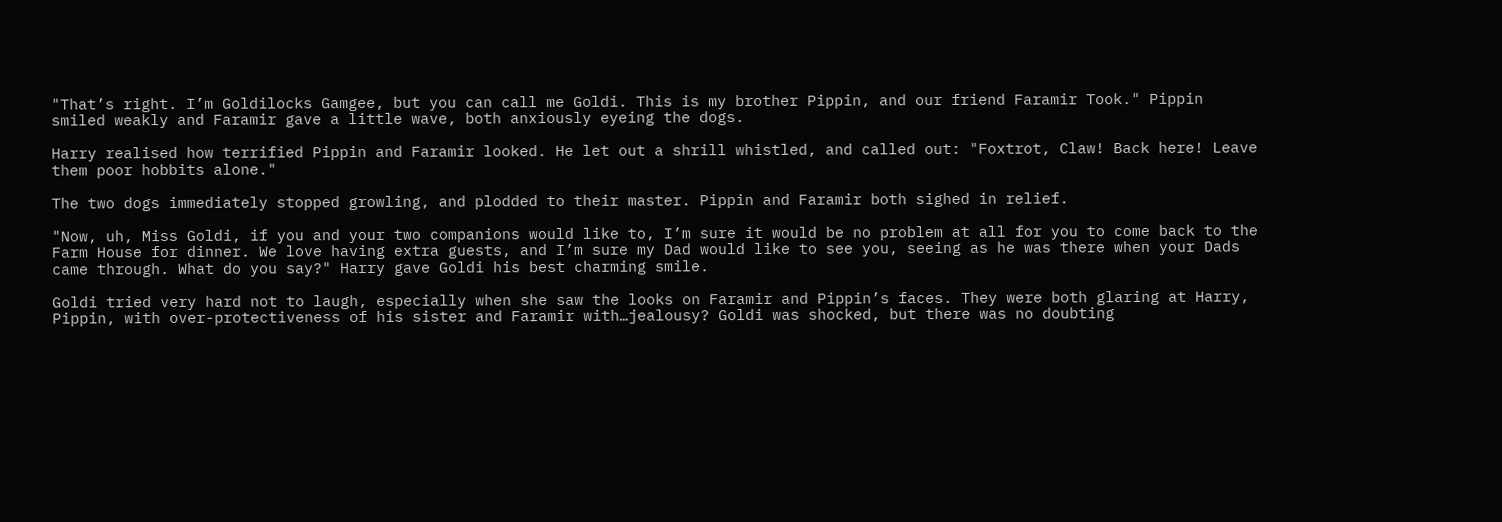"That’s right. I’m Goldilocks Gamgee, but you can call me Goldi. This is my brother Pippin, and our friend Faramir Took." Pippin smiled weakly and Faramir gave a little wave, both anxiously eyeing the dogs.

Harry realised how terrified Pippin and Faramir looked. He let out a shrill whistled, and called out: "Foxtrot, Claw! Back here! Leave them poor hobbits alone."

The two dogs immediately stopped growling, and plodded to their master. Pippin and Faramir both sighed in relief.

"Now, uh, Miss Goldi, if you and your two companions would like to, I’m sure it would be no problem at all for you to come back to the Farm House for dinner. We love having extra guests, and I’m sure my Dad would like to see you, seeing as he was there when your Dads came through. What do you say?" Harry gave Goldi his best charming smile.

Goldi tried very hard not to laugh, especially when she saw the looks on Faramir and Pippin’s faces. They were both glaring at Harry, Pippin, with over-protectiveness of his sister and Faramir with…jealousy? Goldi was shocked, but there was no doubting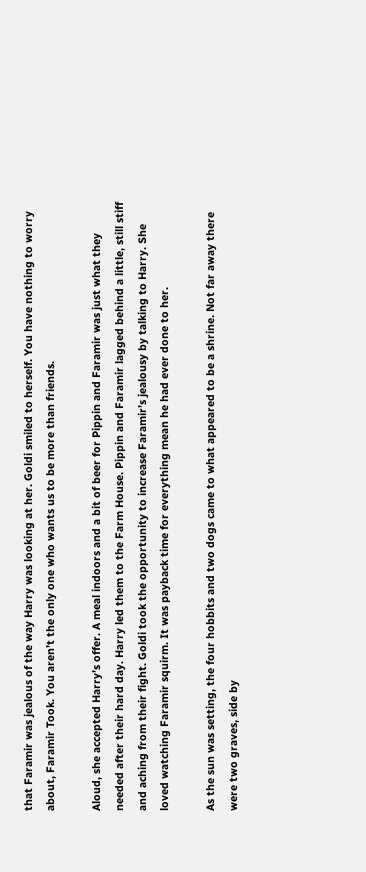that Faramir was jealous of the way Harry was looking at her. Goldi smiled to herself. You have nothing to worry about, Faramir Took. You aren’t the only one who wants us to be more than friends.

Aloud, she accepted Harry’s offer. A meal indoors and a bit of beer for Pippin and Faramir was just what they needed after their hard day. Harry led them to the Farm House. Pippin and Faramir lagged behind a little, still stiff and aching from their fight. Goldi took the opportunity to increase Faramir’s jealousy by talking to Harry. She loved watching Faramir squirm. It was payback time for everything mean he had ever done to her.

As the sun was setting, the four hobbits and two dogs came to what appeared to be a shrine. Not far away there were two graves, side by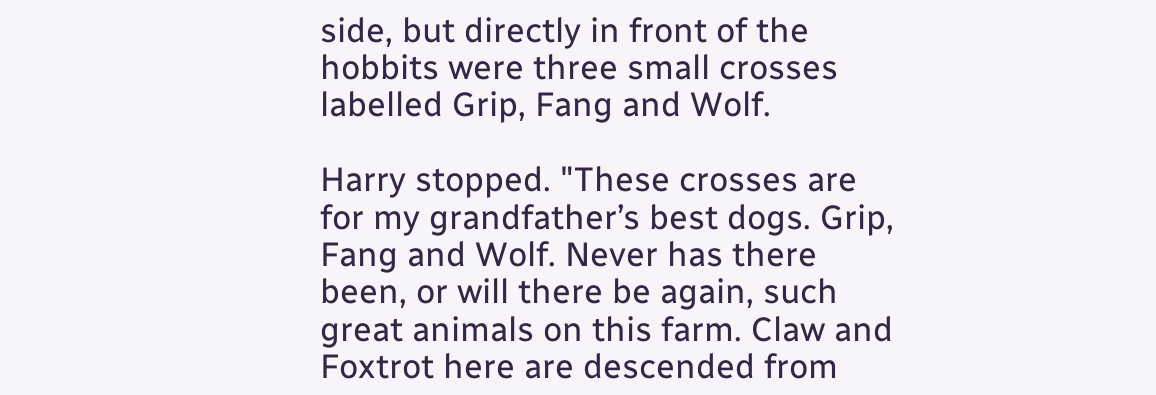side, but directly in front of the hobbits were three small crosses labelled Grip, Fang and Wolf.

Harry stopped. "These crosses are for my grandfather’s best dogs. Grip, Fang and Wolf. Never has there been, or will there be again, such great animals on this farm. Claw and Foxtrot here are descended from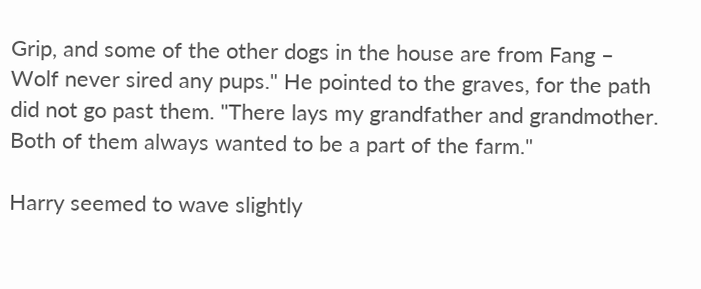Grip, and some of the other dogs in the house are from Fang – Wolf never sired any pups." He pointed to the graves, for the path did not go past them. "There lays my grandfather and grandmother. Both of them always wanted to be a part of the farm."

Harry seemed to wave slightly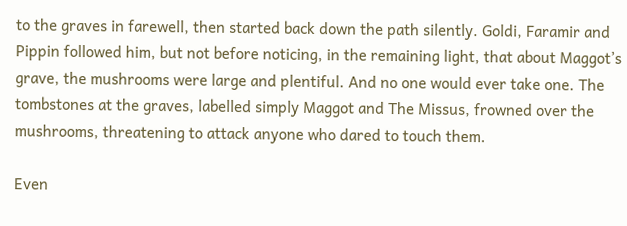to the graves in farewell, then started back down the path silently. Goldi, Faramir and Pippin followed him, but not before noticing, in the remaining light, that about Maggot’s grave, the mushrooms were large and plentiful. And no one would ever take one. The tombstones at the graves, labelled simply Maggot and The Missus, frowned over the mushrooms, threatening to attack anyone who dared to touch them.

Even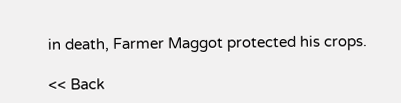in death, Farmer Maggot protected his crops.

<< Back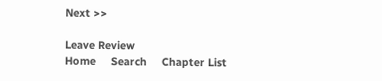Next >>

Leave Review
Home     Search     Chapter List